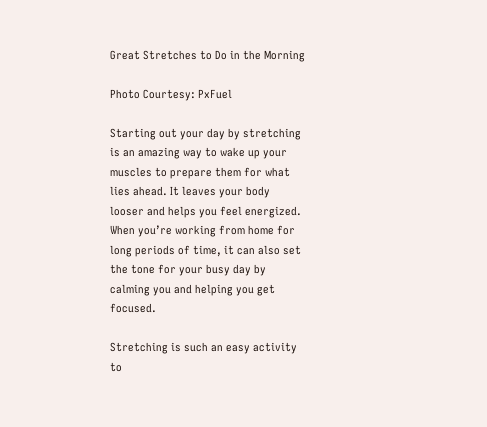Great Stretches to Do in the Morning

Photo Courtesy: PxFuel

Starting out your day by stretching is an amazing way to wake up your muscles to prepare them for what lies ahead. It leaves your body looser and helps you feel energized. When you’re working from home for long periods of time, it can also set the tone for your busy day by calming you and helping you get focused.

Stretching is such an easy activity to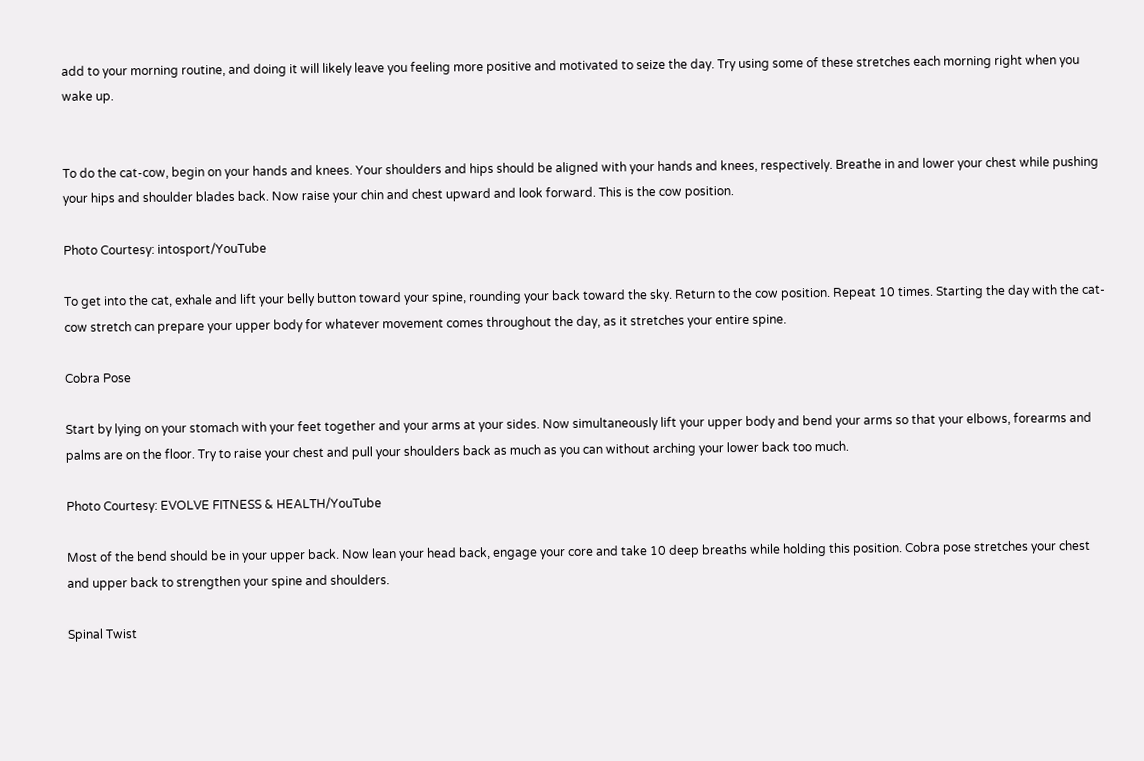add to your morning routine, and doing it will likely leave you feeling more positive and motivated to seize the day. Try using some of these stretches each morning right when you wake up.


To do the cat-cow, begin on your hands and knees. Your shoulders and hips should be aligned with your hands and knees, respectively. Breathe in and lower your chest while pushing your hips and shoulder blades back. Now raise your chin and chest upward and look forward. This is the cow position.

Photo Courtesy: intosport/YouTube

To get into the cat, exhale and lift your belly button toward your spine, rounding your back toward the sky. Return to the cow position. Repeat 10 times. Starting the day with the cat-cow stretch can prepare your upper body for whatever movement comes throughout the day, as it stretches your entire spine.

Cobra Pose

Start by lying on your stomach with your feet together and your arms at your sides. Now simultaneously lift your upper body and bend your arms so that your elbows, forearms and palms are on the floor. Try to raise your chest and pull your shoulders back as much as you can without arching your lower back too much.

Photo Courtesy: EVOLVE FITNESS & HEALTH/YouTube

Most of the bend should be in your upper back. Now lean your head back, engage your core and take 10 deep breaths while holding this position. Cobra pose stretches your chest and upper back to strengthen your spine and shoulders.

Spinal Twist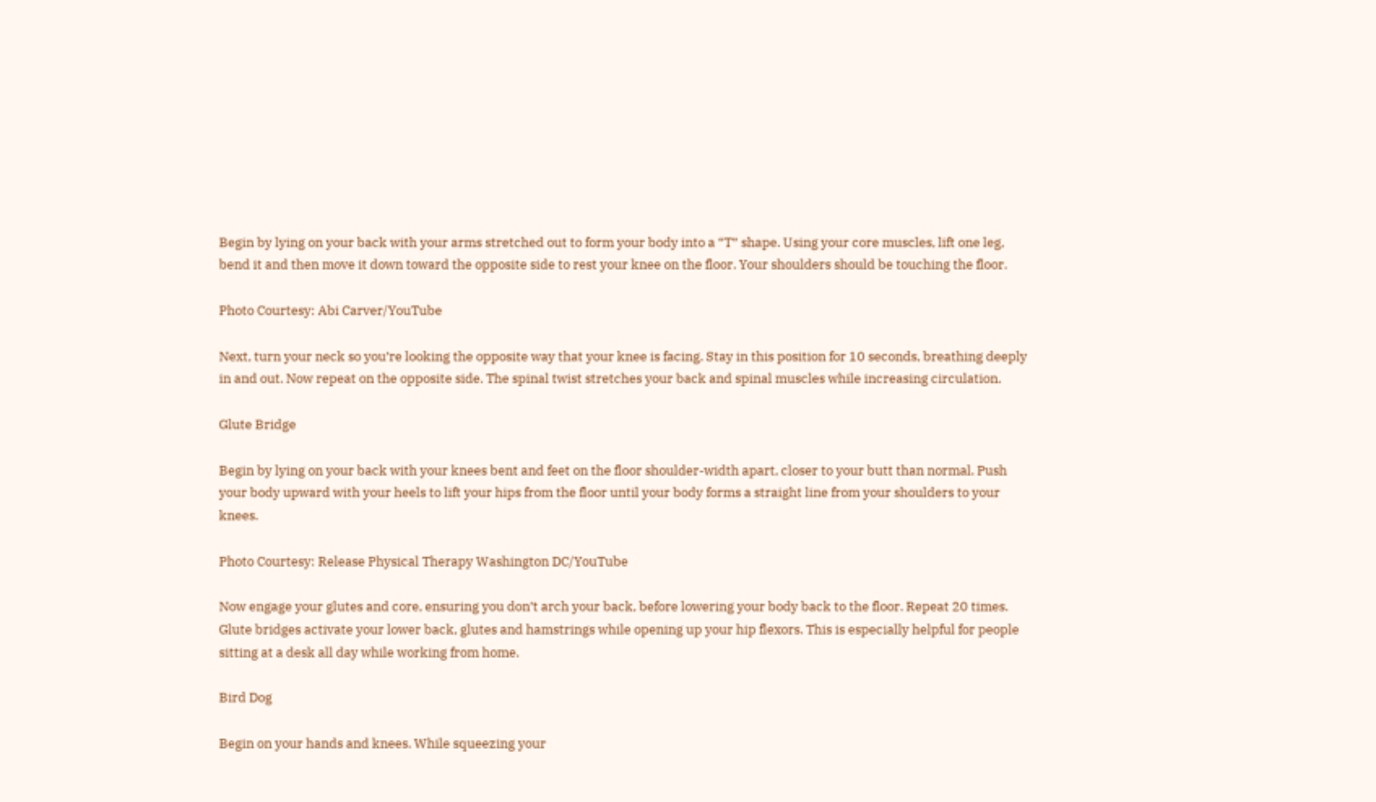Begin by lying on your back with your arms stretched out to form your body into a “T” shape. Using your core muscles, lift one leg, bend it and then move it down toward the opposite side to rest your knee on the floor. Your shoulders should be touching the floor.

Photo Courtesy: Abi Carver/YouTube

Next, turn your neck so you’re looking the opposite way that your knee is facing. Stay in this position for 10 seconds, breathing deeply in and out. Now repeat on the opposite side. The spinal twist stretches your back and spinal muscles while increasing circulation.

Glute Bridge

Begin by lying on your back with your knees bent and feet on the floor shoulder-width apart, closer to your butt than normal. Push your body upward with your heels to lift your hips from the floor until your body forms a straight line from your shoulders to your knees.

Photo Courtesy: Release Physical Therapy Washington DC/YouTube

Now engage your glutes and core, ensuring you don’t arch your back, before lowering your body back to the floor. Repeat 20 times. Glute bridges activate your lower back, glutes and hamstrings while opening up your hip flexors. This is especially helpful for people sitting at a desk all day while working from home.

Bird Dog

Begin on your hands and knees. While squeezing your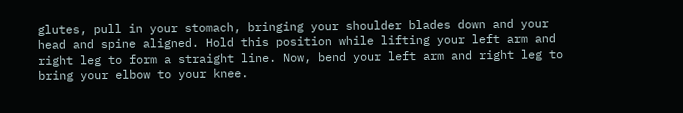glutes, pull in your stomach, bringing your shoulder blades down and your head and spine aligned. Hold this position while lifting your left arm and right leg to form a straight line. Now, bend your left arm and right leg to bring your elbow to your knee.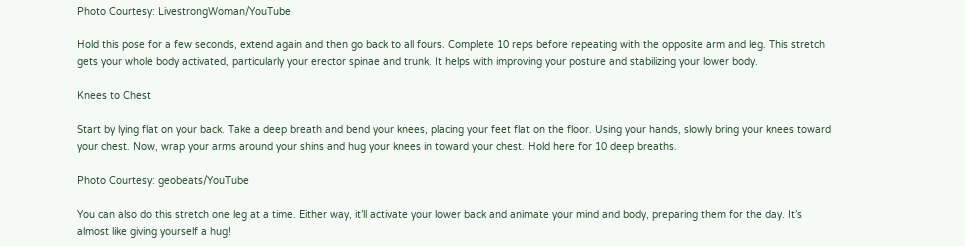Photo Courtesy: LivestrongWoman/YouTube

Hold this pose for a few seconds, extend again and then go back to all fours. Complete 10 reps before repeating with the opposite arm and leg. This stretch gets your whole body activated, particularly your erector spinae and trunk. It helps with improving your posture and stabilizing your lower body.

Knees to Chest

Start by lying flat on your back. Take a deep breath and bend your knees, placing your feet flat on the floor. Using your hands, slowly bring your knees toward your chest. Now, wrap your arms around your shins and hug your knees in toward your chest. Hold here for 10 deep breaths.

Photo Courtesy: geobeats/YouTube

You can also do this stretch one leg at a time. Either way, it’ll activate your lower back and animate your mind and body, preparing them for the day. It’s almost like giving yourself a hug!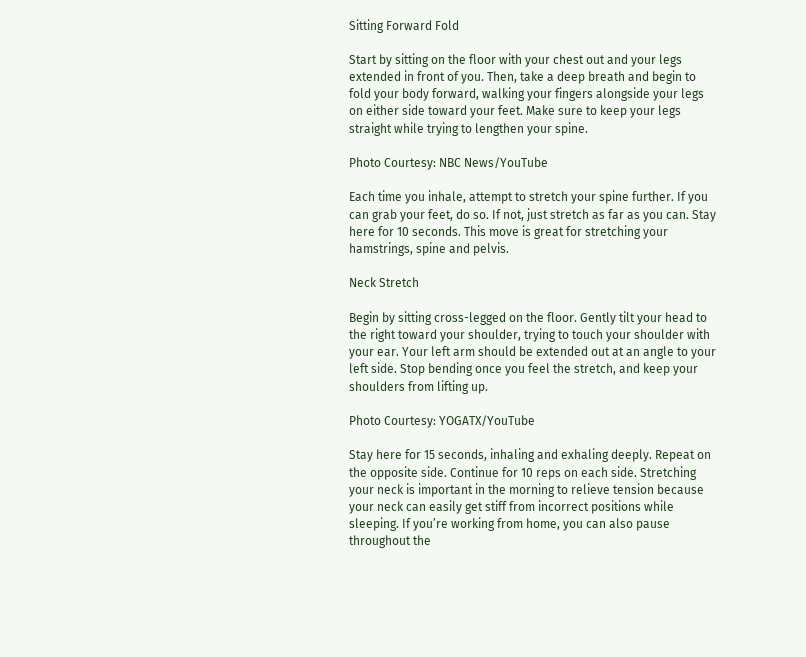Sitting Forward Fold

Start by sitting on the floor with your chest out and your legs extended in front of you. Then, take a deep breath and begin to fold your body forward, walking your fingers alongside your legs on either side toward your feet. Make sure to keep your legs straight while trying to lengthen your spine.

Photo Courtesy: NBC News/YouTube

Each time you inhale, attempt to stretch your spine further. If you can grab your feet, do so. If not, just stretch as far as you can. Stay here for 10 seconds. This move is great for stretching your hamstrings, spine and pelvis.

Neck Stretch

Begin by sitting cross-legged on the floor. Gently tilt your head to the right toward your shoulder, trying to touch your shoulder with your ear. Your left arm should be extended out at an angle to your left side. Stop bending once you feel the stretch, and keep your shoulders from lifting up.

Photo Courtesy: YOGATX/YouTube

Stay here for 15 seconds, inhaling and exhaling deeply. Repeat on the opposite side. Continue for 10 reps on each side. Stretching your neck is important in the morning to relieve tension because your neck can easily get stiff from incorrect positions while sleeping. If you’re working from home, you can also pause throughout the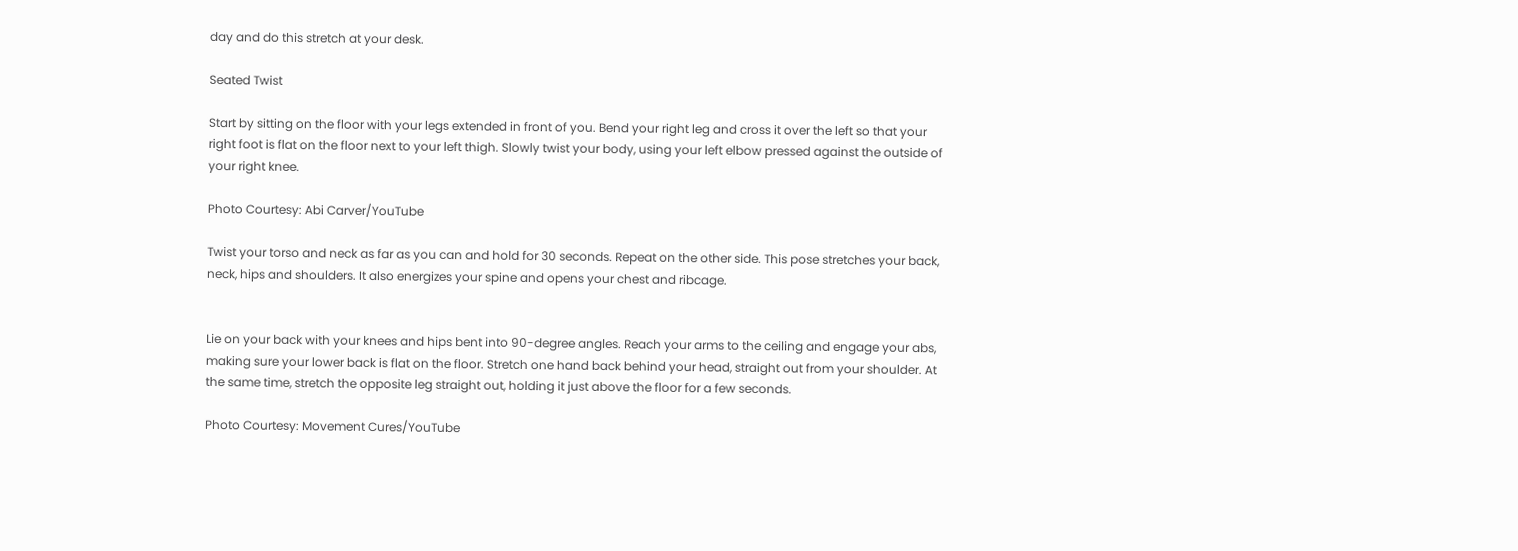day and do this stretch at your desk.

Seated Twist

Start by sitting on the floor with your legs extended in front of you. Bend your right leg and cross it over the left so that your right foot is flat on the floor next to your left thigh. Slowly twist your body, using your left elbow pressed against the outside of your right knee.

Photo Courtesy: Abi Carver/YouTube

Twist your torso and neck as far as you can and hold for 30 seconds. Repeat on the other side. This pose stretches your back, neck, hips and shoulders. It also energizes your spine and opens your chest and ribcage.


Lie on your back with your knees and hips bent into 90-degree angles. Reach your arms to the ceiling and engage your abs, making sure your lower back is flat on the floor. Stretch one hand back behind your head, straight out from your shoulder. At the same time, stretch the opposite leg straight out, holding it just above the floor for a few seconds.

Photo Courtesy: Movement Cures/YouTube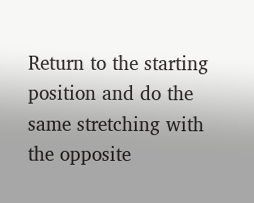Return to the starting position and do the same stretching with the opposite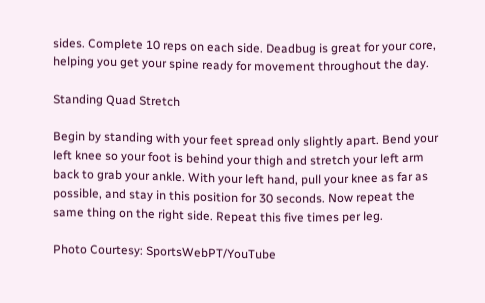sides. Complete 10 reps on each side. Deadbug is great for your core, helping you get your spine ready for movement throughout the day.

Standing Quad Stretch

Begin by standing with your feet spread only slightly apart. Bend your left knee so your foot is behind your thigh and stretch your left arm back to grab your ankle. With your left hand, pull your knee as far as possible, and stay in this position for 30 seconds. Now repeat the same thing on the right side. Repeat this five times per leg.

Photo Courtesy: SportsWebPT/YouTube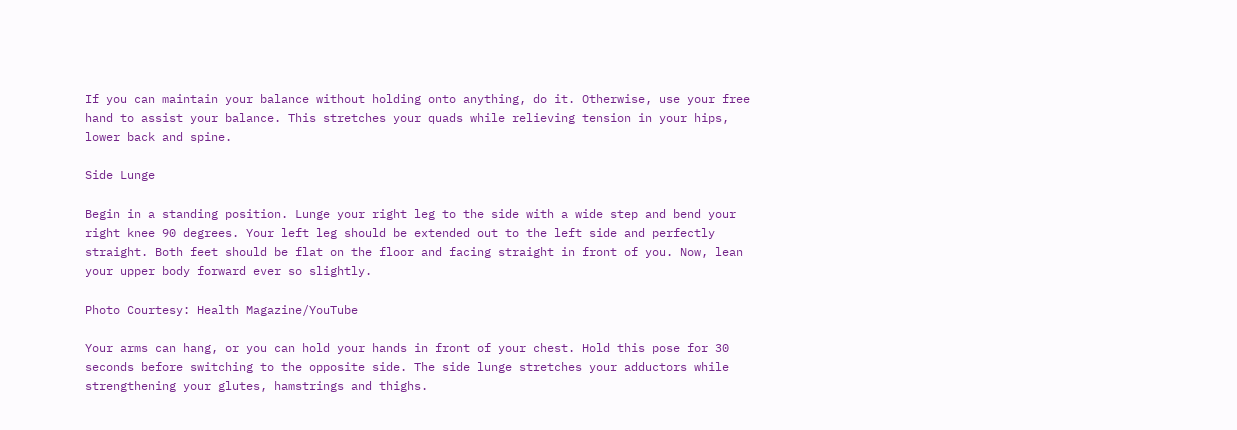If you can maintain your balance without holding onto anything, do it. Otherwise, use your free hand to assist your balance. This stretches your quads while relieving tension in your hips, lower back and spine.

Side Lunge

Begin in a standing position. Lunge your right leg to the side with a wide step and bend your right knee 90 degrees. Your left leg should be extended out to the left side and perfectly straight. Both feet should be flat on the floor and facing straight in front of you. Now, lean your upper body forward ever so slightly.

Photo Courtesy: Health Magazine/YouTube

Your arms can hang, or you can hold your hands in front of your chest. Hold this pose for 30 seconds before switching to the opposite side. The side lunge stretches your adductors while strengthening your glutes, hamstrings and thighs.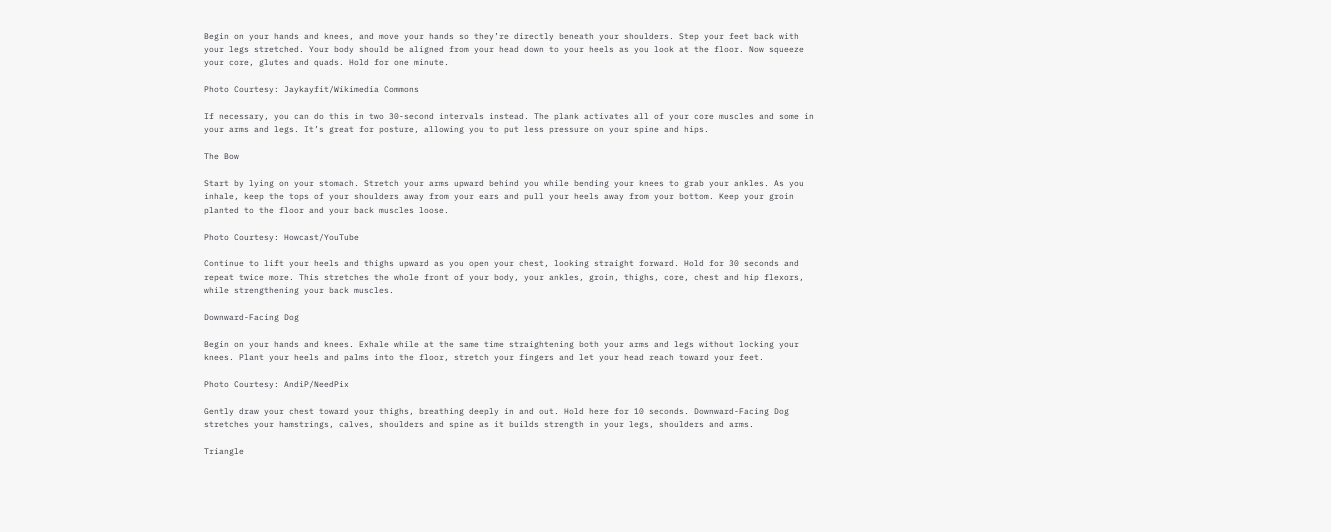Begin on your hands and knees, and move your hands so they’re directly beneath your shoulders. Step your feet back with your legs stretched. Your body should be aligned from your head down to your heels as you look at the floor. Now squeeze your core, glutes and quads. Hold for one minute.

Photo Courtesy: Jaykayfit/Wikimedia Commons

If necessary, you can do this in two 30-second intervals instead. The plank activates all of your core muscles and some in your arms and legs. It’s great for posture, allowing you to put less pressure on your spine and hips.

The Bow

Start by lying on your stomach. Stretch your arms upward behind you while bending your knees to grab your ankles. As you inhale, keep the tops of your shoulders away from your ears and pull your heels away from your bottom. Keep your groin planted to the floor and your back muscles loose.

Photo Courtesy: Howcast/YouTube

Continue to lift your heels and thighs upward as you open your chest, looking straight forward. Hold for 30 seconds and repeat twice more. This stretches the whole front of your body, your ankles, groin, thighs, core, chest and hip flexors, while strengthening your back muscles.

Downward-Facing Dog

Begin on your hands and knees. Exhale while at the same time straightening both your arms and legs without locking your knees. Plant your heels and palms into the floor, stretch your fingers and let your head reach toward your feet.

Photo Courtesy: AndiP/NeedPix

Gently draw your chest toward your thighs, breathing deeply in and out. Hold here for 10 seconds. Downward-Facing Dog stretches your hamstrings, calves, shoulders and spine as it builds strength in your legs, shoulders and arms.

Triangle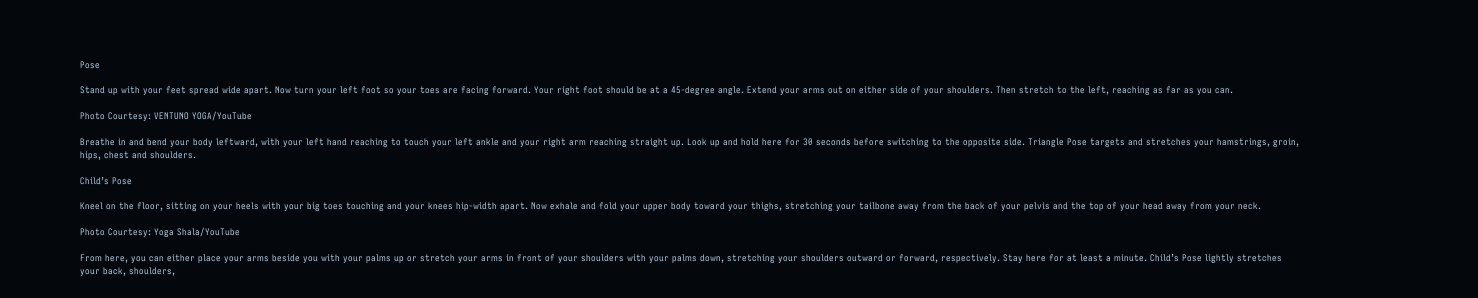Pose

Stand up with your feet spread wide apart. Now turn your left foot so your toes are facing forward. Your right foot should be at a 45-degree angle. Extend your arms out on either side of your shoulders. Then stretch to the left, reaching as far as you can.

Photo Courtesy: VENTUNO YOGA/YouTube

Breathe in and bend your body leftward, with your left hand reaching to touch your left ankle and your right arm reaching straight up. Look up and hold here for 30 seconds before switching to the opposite side. Triangle Pose targets and stretches your hamstrings, groin, hips, chest and shoulders.

Child’s Pose

Kneel on the floor, sitting on your heels with your big toes touching and your knees hip-width apart. Now exhale and fold your upper body toward your thighs, stretching your tailbone away from the back of your pelvis and the top of your head away from your neck.

Photo Courtesy: Yoga Shala/YouTube

From here, you can either place your arms beside you with your palms up or stretch your arms in front of your shoulders with your palms down, stretching your shoulders outward or forward, respectively. Stay here for at least a minute. Child’s Pose lightly stretches your back, shoulders,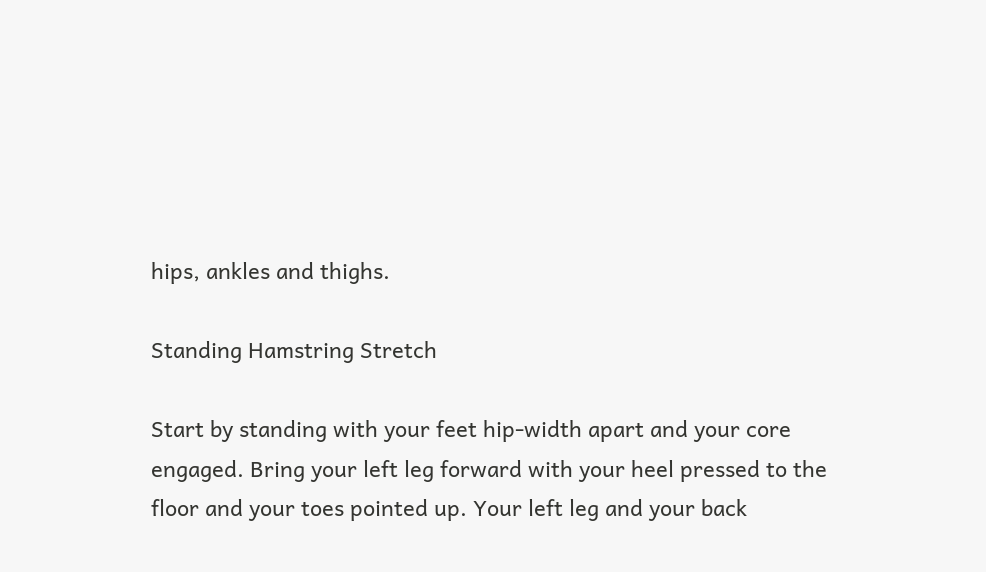hips, ankles and thighs.

Standing Hamstring Stretch

Start by standing with your feet hip-width apart and your core engaged. Bring your left leg forward with your heel pressed to the floor and your toes pointed up. Your left leg and your back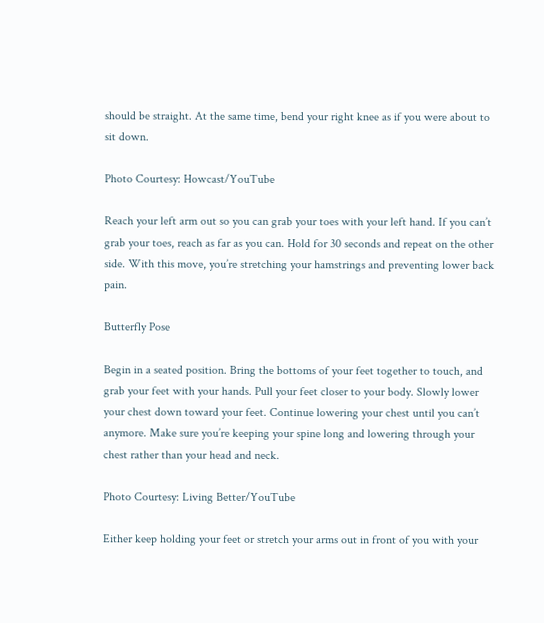should be straight. At the same time, bend your right knee as if you were about to sit down.

Photo Courtesy: Howcast/YouTube

Reach your left arm out so you can grab your toes with your left hand. If you can’t grab your toes, reach as far as you can. Hold for 30 seconds and repeat on the other side. With this move, you’re stretching your hamstrings and preventing lower back pain.

Butterfly Pose

Begin in a seated position. Bring the bottoms of your feet together to touch, and grab your feet with your hands. Pull your feet closer to your body. Slowly lower your chest down toward your feet. Continue lowering your chest until you can’t anymore. Make sure you’re keeping your spine long and lowering through your chest rather than your head and neck.

Photo Courtesy: Living Better/YouTube

Either keep holding your feet or stretch your arms out in front of you with your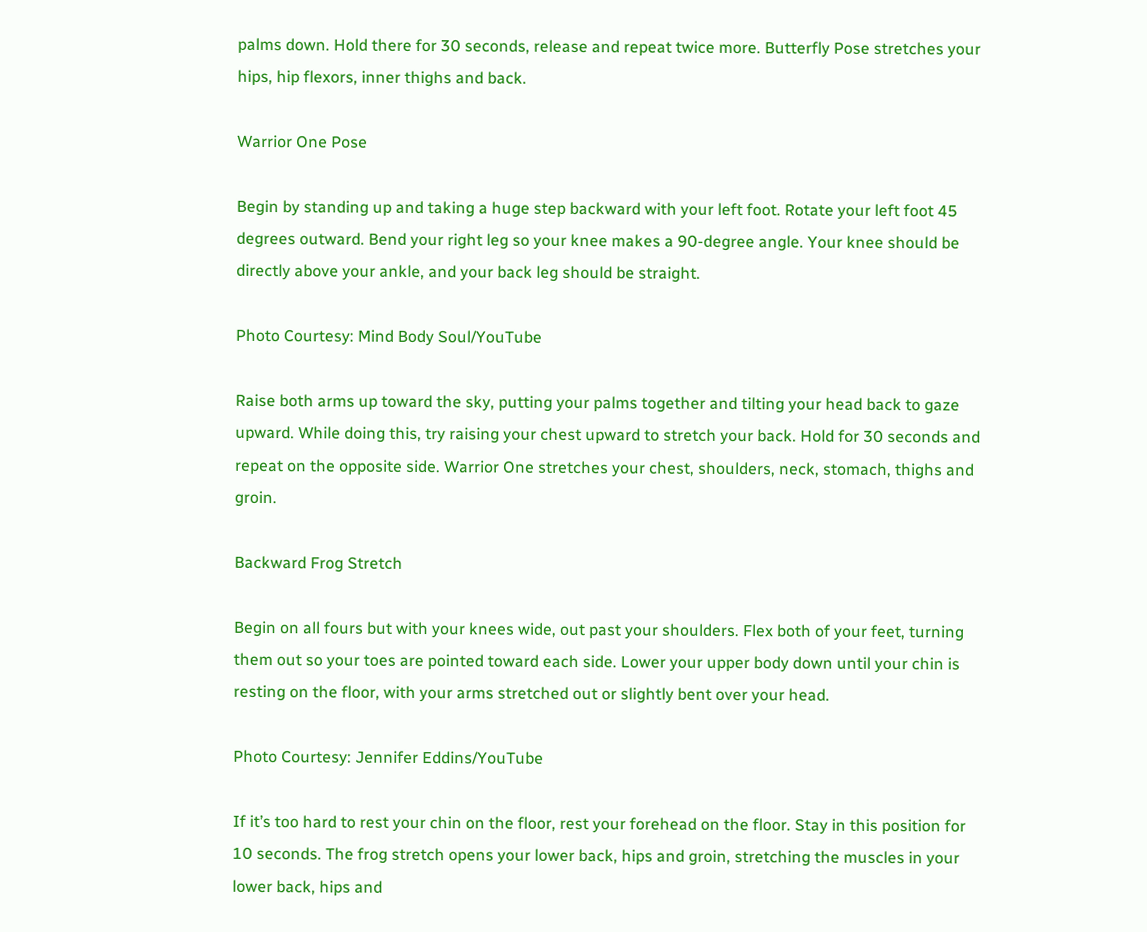palms down. Hold there for 30 seconds, release and repeat twice more. Butterfly Pose stretches your hips, hip flexors, inner thighs and back.

Warrior One Pose

Begin by standing up and taking a huge step backward with your left foot. Rotate your left foot 45 degrees outward. Bend your right leg so your knee makes a 90-degree angle. Your knee should be directly above your ankle, and your back leg should be straight.

Photo Courtesy: Mind Body Soul/YouTube

Raise both arms up toward the sky, putting your palms together and tilting your head back to gaze upward. While doing this, try raising your chest upward to stretch your back. Hold for 30 seconds and repeat on the opposite side. Warrior One stretches your chest, shoulders, neck, stomach, thighs and groin.

Backward Frog Stretch

Begin on all fours but with your knees wide, out past your shoulders. Flex both of your feet, turning them out so your toes are pointed toward each side. Lower your upper body down until your chin is resting on the floor, with your arms stretched out or slightly bent over your head.

Photo Courtesy: Jennifer Eddins/YouTube

If it’s too hard to rest your chin on the floor, rest your forehead on the floor. Stay in this position for 10 seconds. The frog stretch opens your lower back, hips and groin, stretching the muscles in your lower back, hips and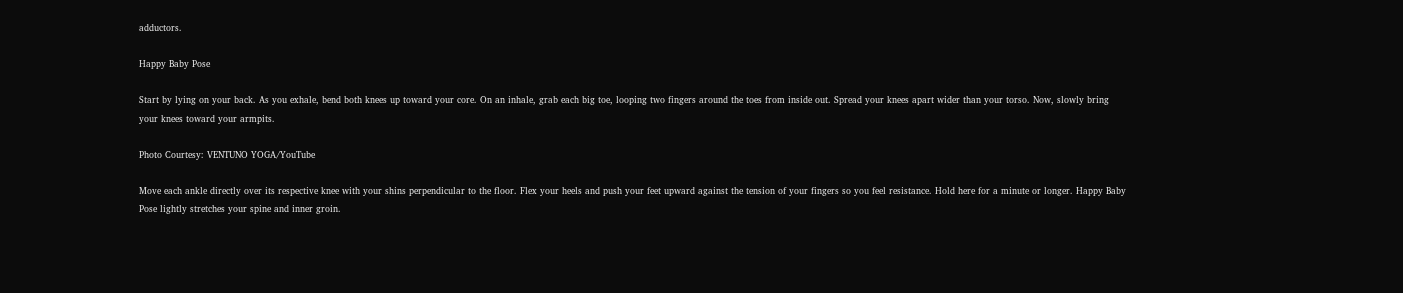adductors.

Happy Baby Pose

Start by lying on your back. As you exhale, bend both knees up toward your core. On an inhale, grab each big toe, looping two fingers around the toes from inside out. Spread your knees apart wider than your torso. Now, slowly bring your knees toward your armpits.

Photo Courtesy: VENTUNO YOGA/YouTube

Move each ankle directly over its respective knee with your shins perpendicular to the floor. Flex your heels and push your feet upward against the tension of your fingers so you feel resistance. Hold here for a minute or longer. Happy Baby Pose lightly stretches your spine and inner groin.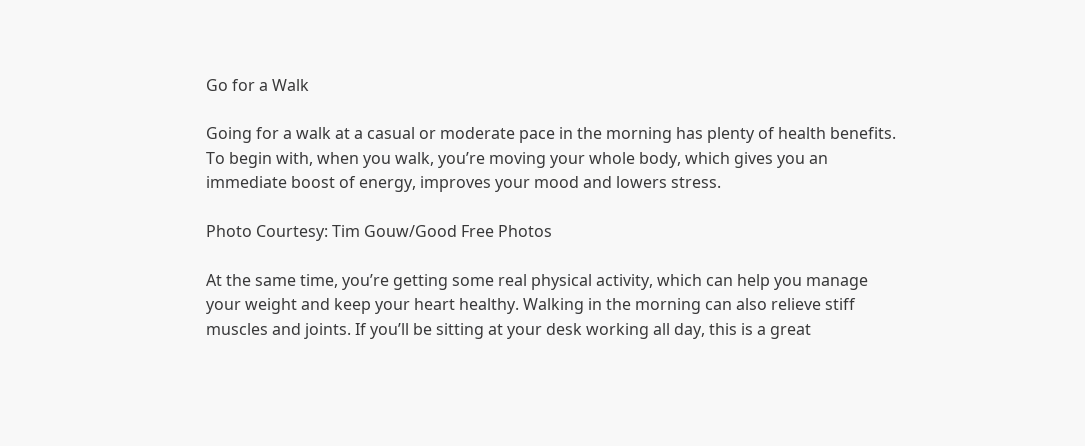Go for a Walk

Going for a walk at a casual or moderate pace in the morning has plenty of health benefits. To begin with, when you walk, you’re moving your whole body, which gives you an immediate boost of energy, improves your mood and lowers stress.

Photo Courtesy: Tim Gouw/Good Free Photos

At the same time, you’re getting some real physical activity, which can help you manage your weight and keep your heart healthy. Walking in the morning can also relieve stiff muscles and joints. If you’ll be sitting at your desk working all day, this is a great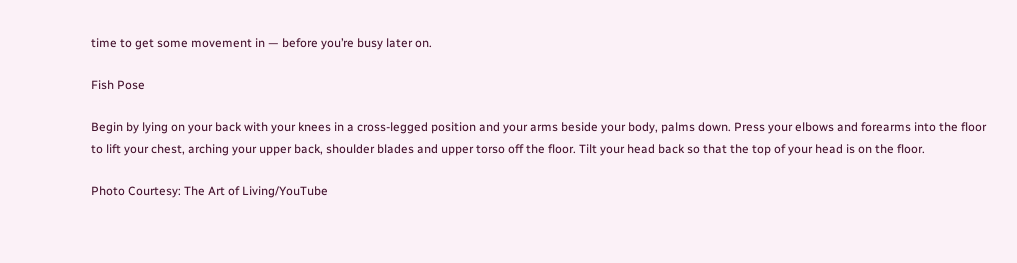time to get some movement in — before you’re busy later on.

Fish Pose

Begin by lying on your back with your knees in a cross-legged position and your arms beside your body, palms down. Press your elbows and forearms into the floor to lift your chest, arching your upper back, shoulder blades and upper torso off the floor. Tilt your head back so that the top of your head is on the floor.

Photo Courtesy: The Art of Living/YouTube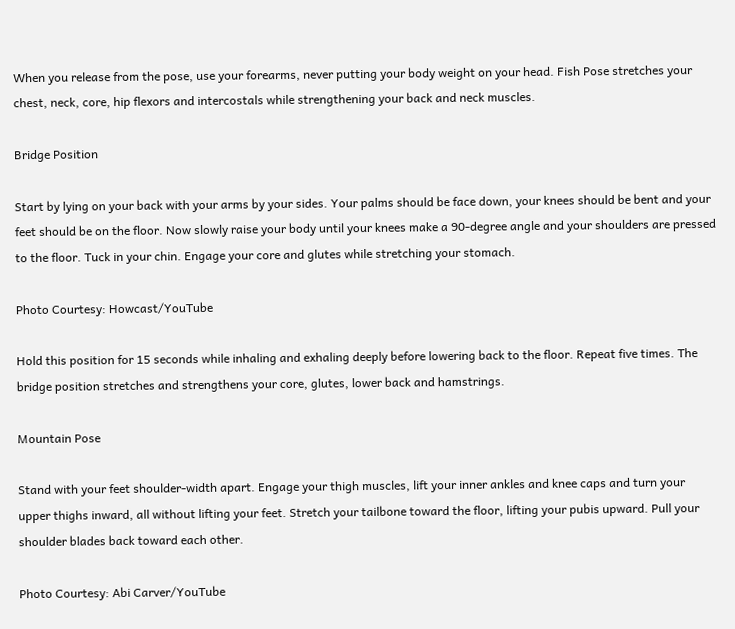When you release from the pose, use your forearms, never putting your body weight on your head. Fish Pose stretches your chest, neck, core, hip flexors and intercostals while strengthening your back and neck muscles.

Bridge Position

Start by lying on your back with your arms by your sides. Your palms should be face down, your knees should be bent and your feet should be on the floor. Now slowly raise your body until your knees make a 90-degree angle and your shoulders are pressed to the floor. Tuck in your chin. Engage your core and glutes while stretching your stomach.

Photo Courtesy: Howcast/YouTube

Hold this position for 15 seconds while inhaling and exhaling deeply before lowering back to the floor. Repeat five times. The bridge position stretches and strengthens your core, glutes, lower back and hamstrings.

Mountain Pose

Stand with your feet shoulder-width apart. Engage your thigh muscles, lift your inner ankles and knee caps and turn your upper thighs inward, all without lifting your feet. Stretch your tailbone toward the floor, lifting your pubis upward. Pull your shoulder blades back toward each other.

Photo Courtesy: Abi Carver/YouTube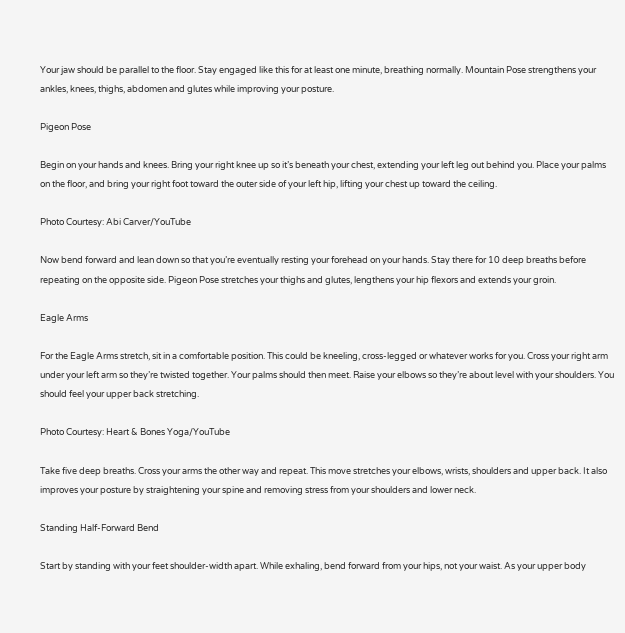Your jaw should be parallel to the floor. Stay engaged like this for at least one minute, breathing normally. Mountain Pose strengthens your ankles, knees, thighs, abdomen and glutes while improving your posture.

Pigeon Pose

Begin on your hands and knees. Bring your right knee up so it’s beneath your chest, extending your left leg out behind you. Place your palms on the floor, and bring your right foot toward the outer side of your left hip, lifting your chest up toward the ceiling.

Photo Courtesy: Abi Carver/YouTube

Now bend forward and lean down so that you’re eventually resting your forehead on your hands. Stay there for 10 deep breaths before repeating on the opposite side. Pigeon Pose stretches your thighs and glutes, lengthens your hip flexors and extends your groin.

Eagle Arms

For the Eagle Arms stretch, sit in a comfortable position. This could be kneeling, cross-legged or whatever works for you. Cross your right arm under your left arm so they’re twisted together. Your palms should then meet. Raise your elbows so they’re about level with your shoulders. You should feel your upper back stretching.

Photo Courtesy: Heart & Bones Yoga/YouTube

Take five deep breaths. Cross your arms the other way and repeat. This move stretches your elbows, wrists, shoulders and upper back. It also improves your posture by straightening your spine and removing stress from your shoulders and lower neck.

Standing Half-Forward Bend

Start by standing with your feet shoulder-width apart. While exhaling, bend forward from your hips, not your waist. As your upper body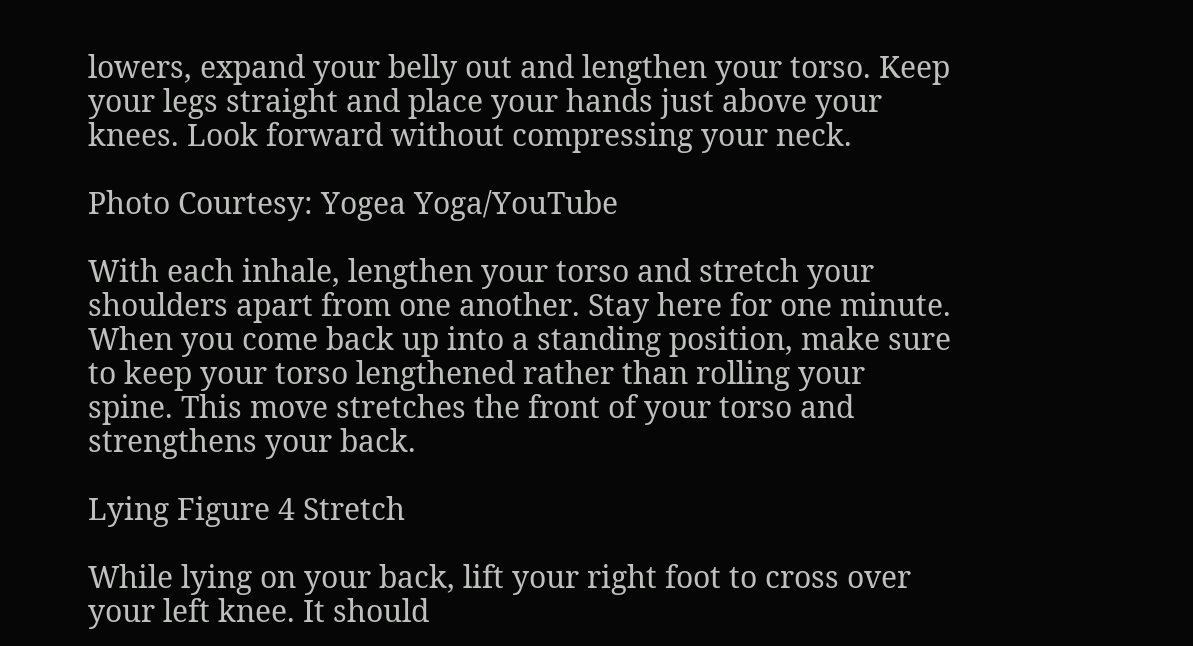lowers, expand your belly out and lengthen your torso. Keep your legs straight and place your hands just above your knees. Look forward without compressing your neck.

Photo Courtesy: Yogea Yoga/YouTube

With each inhale, lengthen your torso and stretch your shoulders apart from one another. Stay here for one minute. When you come back up into a standing position, make sure to keep your torso lengthened rather than rolling your spine. This move stretches the front of your torso and strengthens your back.

Lying Figure 4 Stretch

While lying on your back, lift your right foot to cross over your left knee. It should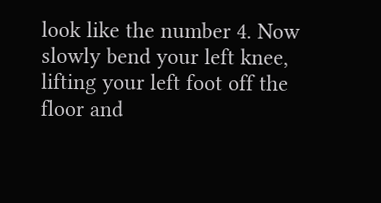look like the number 4. Now slowly bend your left knee, lifting your left foot off the floor and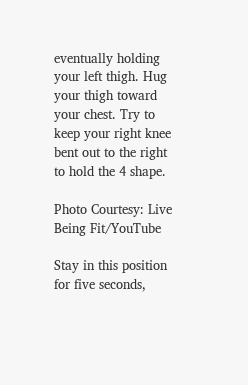eventually holding your left thigh. Hug your thigh toward your chest. Try to keep your right knee bent out to the right to hold the 4 shape.

Photo Courtesy: Live Being Fit/YouTube

Stay in this position for five seconds,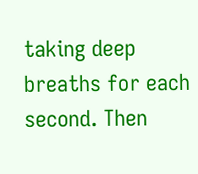taking deep breaths for each second. Then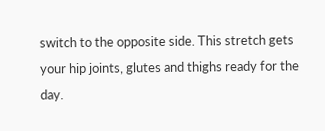switch to the opposite side. This stretch gets your hip joints, glutes and thighs ready for the day.